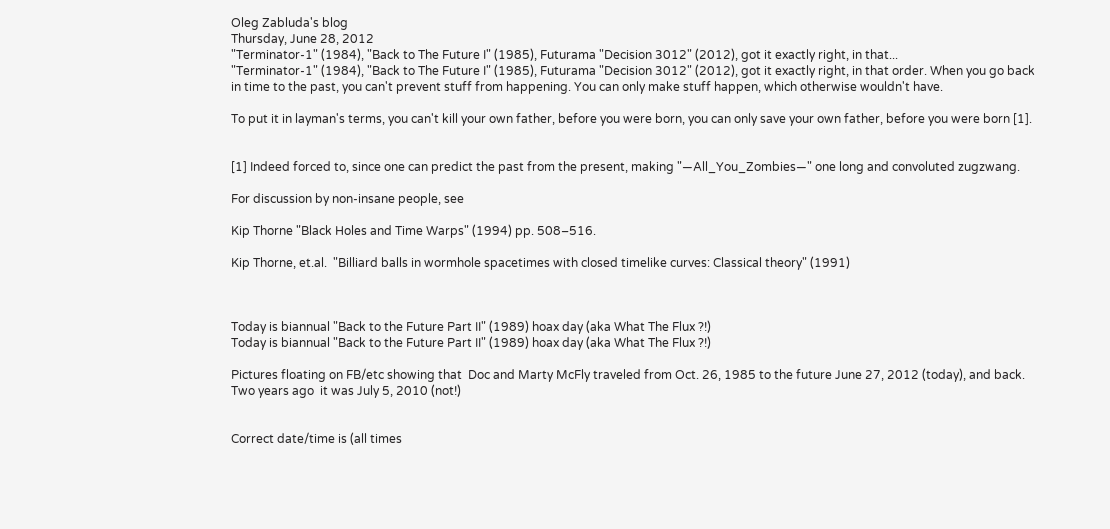Oleg Zabluda's blog
Thursday, June 28, 2012
"Terminator-1" (1984), "Back to The Future I" (1985), Futurama "Decision 3012" (2012), got it exactly right, in that...
"Terminator-1" (1984), "Back to The Future I" (1985), Futurama "Decision 3012" (2012), got it exactly right, in that order. When you go back in time to the past, you can't prevent stuff from happening. You can only make stuff happen, which otherwise wouldn't have.

To put it in layman's terms, you can't kill your own father, before you were born, you can only save your own father, before you were born [1].


[1] Indeed forced to, since one can predict the past from the present, making "—All_You_Zombies—" one long and convoluted zugzwang.

For discussion by non-insane people, see

Kip Thorne "Black Holes and Time Warps" (1994) pp. 508–516.

Kip Thorne, et.al.  "Billiard balls in wormhole spacetimes with closed timelike curves: Classical theory" (1991)



Today is biannual "Back to the Future Part II" (1989) hoax day (aka What The Flux ?!)
Today is biannual "Back to the Future Part II" (1989) hoax day (aka What The Flux ?!)

Pictures floating on FB/etc showing that  Doc and Marty McFly traveled from Oct. 26, 1985 to the future June 27, 2012 (today), and back. Two years ago  it was July 5, 2010 (not!)


Correct date/time is (all times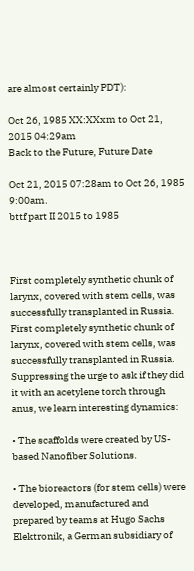are almost certainly PDT):

Oct 26, 1985 XX:XXxm to Oct 21, 2015 04:29am
Back to the Future, Future Date

Oct 21, 2015 07:28am to Oct 26, 1985 9:00am.
bttf part II 2015 to 1985



First completely synthetic chunk of larynx, covered with stem cells, was successfully transplanted in Russia.
First completely synthetic chunk of larynx, covered with stem cells, was successfully transplanted in Russia. Suppressing the urge to ask if they did it with an acetylene torch through anus, we learn interesting dynamics:

• The scaffolds were created by US-based Nanofiber Solutions.

• The bioreactors (for stem cells) were developed, manufactured and prepared by teams at Hugo Sachs Elektronik, a German subsidiary of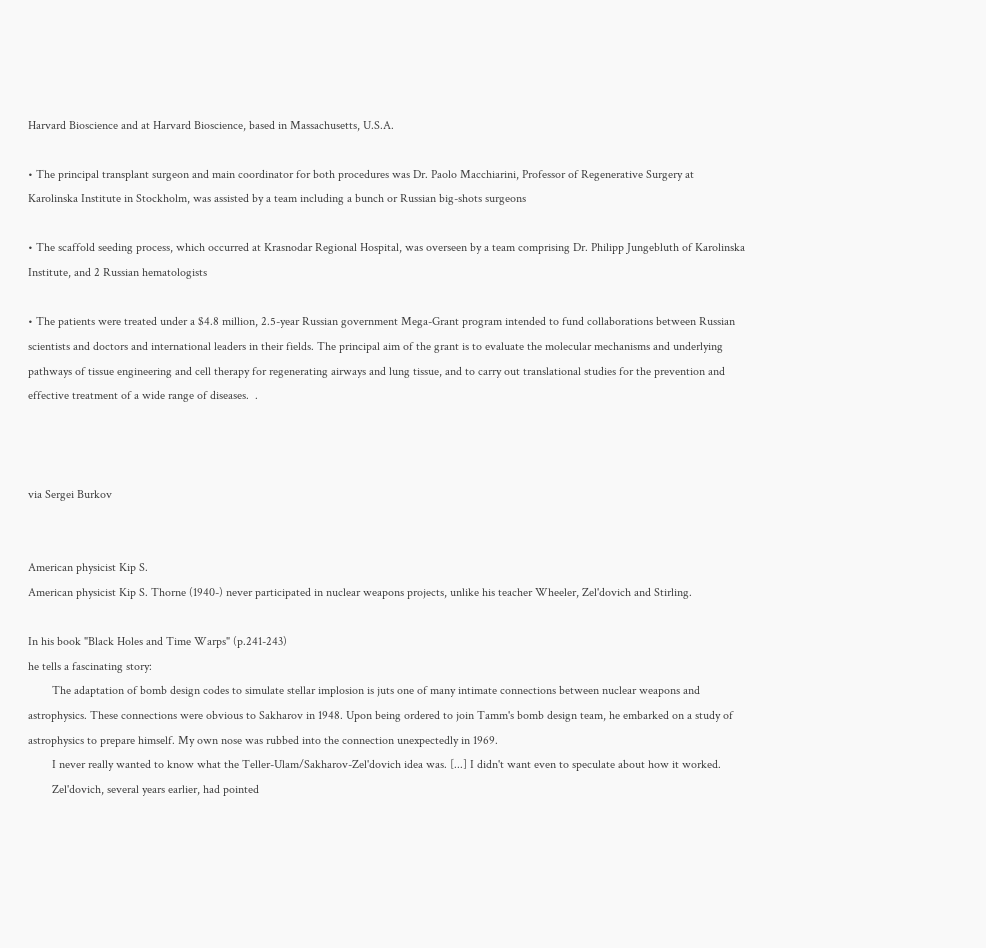Harvard Bioscience and at Harvard Bioscience, based in Massachusetts, U.S.A.

• The principal transplant surgeon and main coordinator for both procedures was Dr. Paolo Macchiarini, Professor of Regenerative Surgery at Karolinska Institute in Stockholm, was assisted by a team including a bunch or Russian big-shots surgeons

• The scaffold seeding process, which occurred at Krasnodar Regional Hospital, was overseen by a team comprising Dr. Philipp Jungebluth of Karolinska Institute, and 2 Russian hematologists

• The patients were treated under a $4.8 million, 2.5-year Russian government Mega-Grant program intended to fund collaborations between Russian scientists and doctors and international leaders in their fields. The principal aim of the grant is to evaluate the molecular mechanisms and underlying pathways of tissue engineering and cell therapy for regenerating airways and lung tissue, and to carry out translational studies for the prevention and effective treatment of a wide range of diseases.  .



via Sergei Burkov


American physicist Kip S.
American physicist Kip S. Thorne (1940-) never participated in nuclear weapons projects, unlike his teacher Wheeler, Zel'dovich and Stirling.

In his book "Black Holes and Time Warps" (p.241-243)
he tells a fascinating story:
        The adaptation of bomb design codes to simulate stellar implosion is juts one of many intimate connections between nuclear weapons and astrophysics. These connections were obvious to Sakharov in 1948. Upon being ordered to join Tamm's bomb design team, he embarked on a study of astrophysics to prepare himself. My own nose was rubbed into the connection unexpectedly in 1969.
        I never really wanted to know what the Teller-Ulam/Sakharov-Zel'dovich idea was. [...] I didn't want even to speculate about how it worked.
        Zel'dovich, several years earlier, had pointed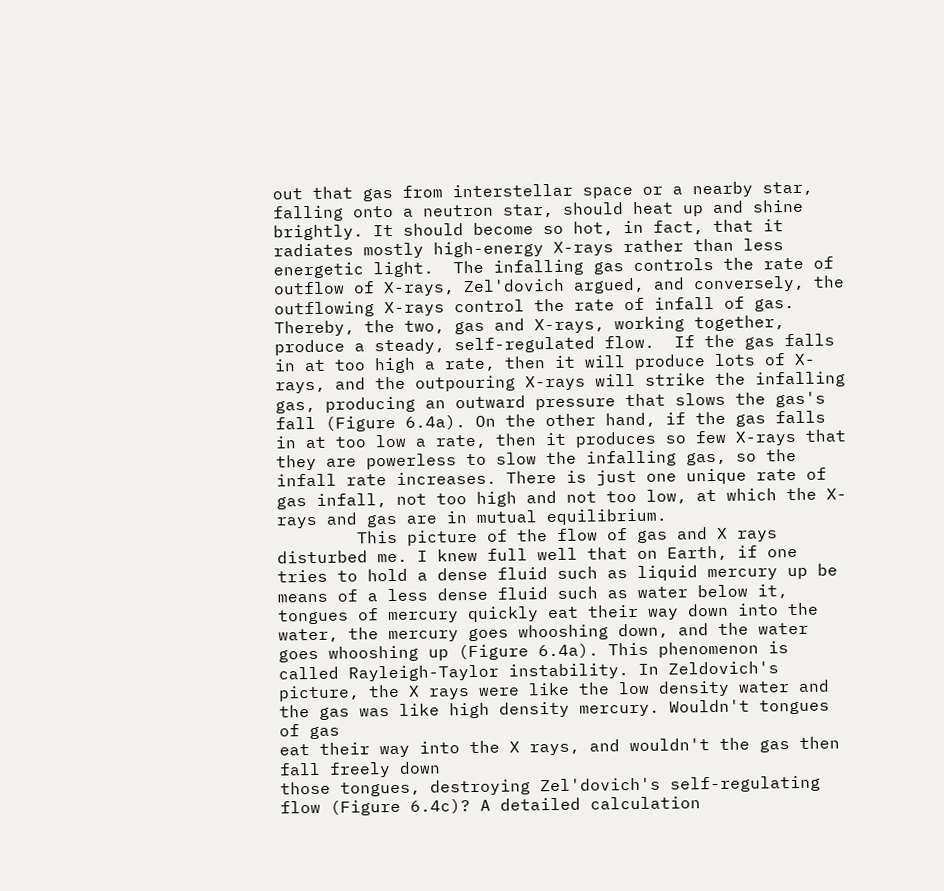out that gas from interstellar space or a nearby star, falling onto a neutron star, should heat up and shine brightly. It should become so hot, in fact, that it radiates mostly high-energy X-rays rather than less energetic light.  The infalling gas controls the rate of outflow of X-rays, Zel'dovich argued, and conversely, the outflowing X-rays control the rate of infall of gas. Thereby, the two, gas and X-rays, working together, produce a steady, self-regulated flow.  If the gas falls in at too high a rate, then it will produce lots of X-rays, and the outpouring X-rays will strike the infalling gas, producing an outward pressure that slows the gas's fall (Figure 6.4a). On the other hand, if the gas falls in at too low a rate, then it produces so few X-rays that they are powerless to slow the infalling gas, so the infall rate increases. There is just one unique rate of gas infall, not too high and not too low, at which the X-rays and gas are in mutual equilibrium.
        This picture of the flow of gas and X rays disturbed me. I knew full well that on Earth, if one tries to hold a dense fluid such as liquid mercury up be means of a less dense fluid such as water below it, tongues of mercury quickly eat their way down into the water, the mercury goes whooshing down, and the water goes whooshing up (Figure 6.4a). This phenomenon is called Rayleigh-Taylor instability. In Zeldovich's picture, the X rays were like the low density water and the gas was like high density mercury. Wouldn't tongues of gas
eat their way into the X rays, and wouldn't the gas then fall freely down
those tongues, destroying Zel'dovich's self-regulating flow (Figure 6.4c)? A detailed calculation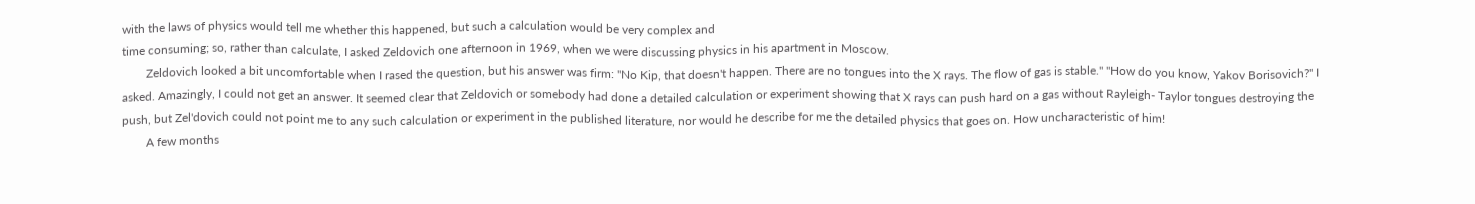with the laws of physics would tell me whether this happened, but such a calculation would be very complex and
time consuming; so, rather than calculate, I asked Zeldovich one afternoon in 1969, when we were discussing physics in his apartment in Moscow.
        Zeldovich looked a bit uncomfortable when I rased the question, but his answer was firm: "No Kip, that doesn't happen. There are no tongues into the X rays. The flow of gas is stable." "How do you know, Yakov Borisovich?" I asked. Amazingly, I could not get an answer. It seemed clear that Zeldovich or somebody had done a detailed calculation or experiment showing that X rays can push hard on a gas without Rayleigh- Taylor tongues destroying the push, but Zel'dovich could not point me to any such calculation or experiment in the published literature, nor would he describe for me the detailed physics that goes on. How uncharacteristic of him!
        A few months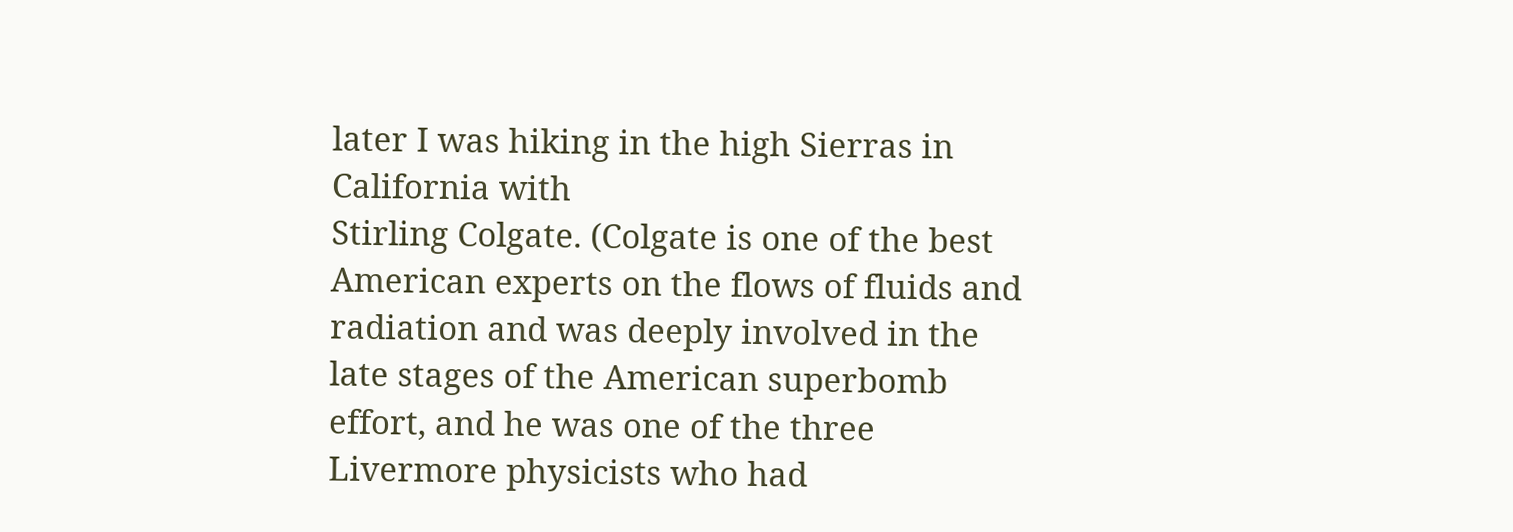later I was hiking in the high Sierras in California with
Stirling Colgate. (Colgate is one of the best American experts on the flows of fluids and radiation and was deeply involved in the late stages of the American superbomb effort, and he was one of the three Livermore physicists who had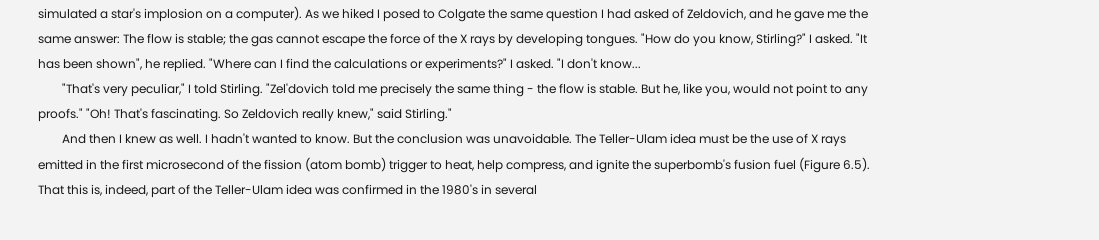simulated a star's implosion on a computer). As we hiked I posed to Colgate the same question I had asked of Zeldovich, and he gave me the same answer: The flow is stable; the gas cannot escape the force of the X rays by developing tongues. "How do you know, Stirling?" I asked. "It has been shown", he replied. "Where can I find the calculations or experiments?" I asked. "I don't know...
        "That's very peculiar," I told Stirling. "Zel'dovich told me precisely the same thing - the flow is stable. But he, like you, would not point to any proofs." "Oh! That's fascinating. So Zeldovich really knew," said Stirling."
        And then I knew as well. I hadn't wanted to know. But the conclusion was unavoidable. The Teller-Ulam idea must be the use of X rays emitted in the first microsecond of the fission (atom bomb) trigger to heat, help compress, and ignite the superbomb's fusion fuel (Figure 6.5). That this is, indeed, part of the Teller-Ulam idea was confirmed in the 1980's in several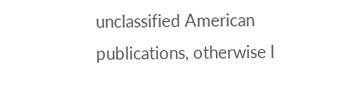unclassified American publications, otherwise I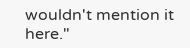wouldn't mention it here."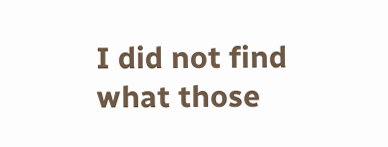I did not find what those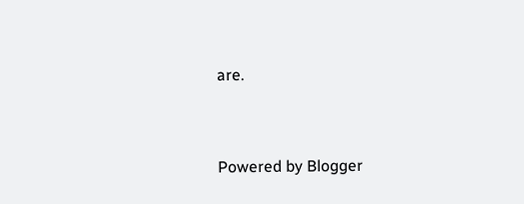are.


Powered by Blogger